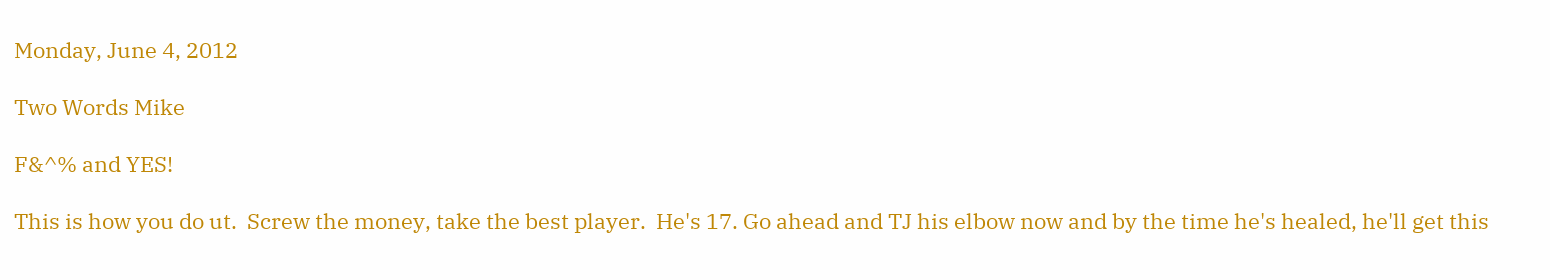Monday, June 4, 2012

Two Words Mike

F&^% and YES!

This is how you do ut.  Screw the money, take the best player.  He's 17. Go ahead and TJ his elbow now and by the time he's healed, he'll get this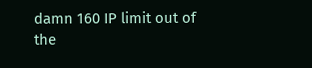damn 160 IP limit out of the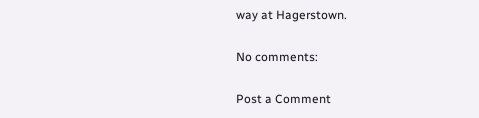way at Hagerstown.

No comments:

Post a Comment